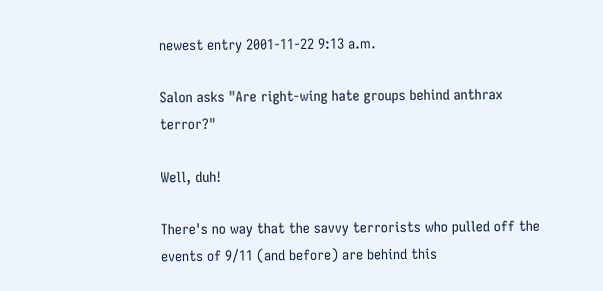newest entry 2001-11-22 9:13 a.m.

Salon asks "Are right-wing hate groups behind anthrax terror?"

Well, duh!

There's no way that the savvy terrorists who pulled off the events of 9/11 (and before) are behind this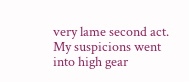very lame second act. My suspicions went into high gear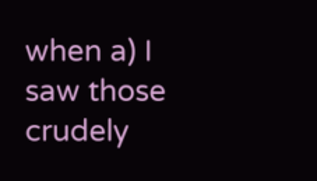when a) I saw those crudely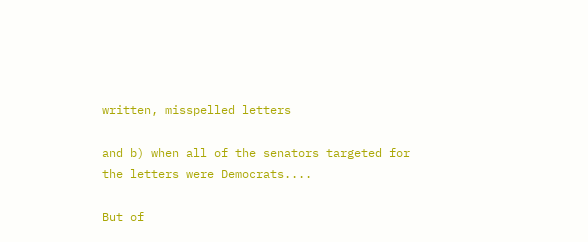written, misspelled letters

and b) when all of the senators targeted for the letters were Democrats....

But of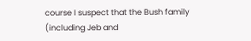course I suspect that the Bush family (including Jeb and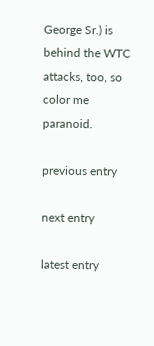George Sr.) is behind the WTC attacks, too, so color me paranoid.

previous entry

next entry

latest entry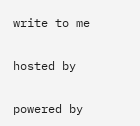write to me

hosted by

powered by